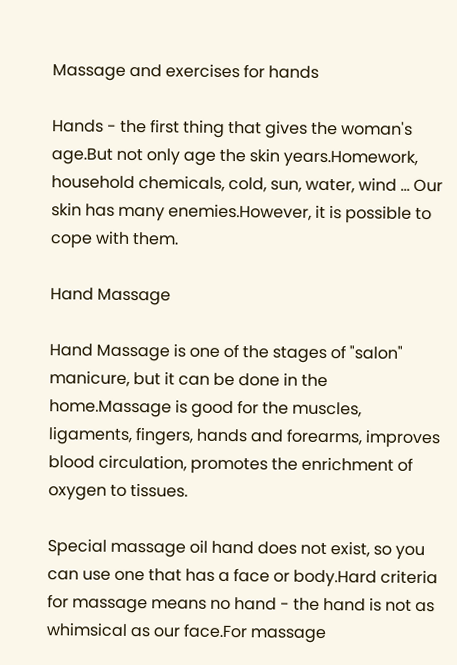Massage and exercises for hands

Hands - the first thing that gives the woman's age.But not only age the skin years.Homework, household chemicals, cold, sun, water, wind ... Our skin has many enemies.However, it is possible to cope with them.

Hand Massage

Hand Massage is one of the stages of "salon" manicure, but it can be done in the home.Massage is good for the muscles, ligaments, fingers, hands and forearms, improves blood circulation, promotes the enrichment of oxygen to tissues.

Special massage oil hand does not exist, so you can use one that has a face or body.Hard criteria for massage means no hand - the hand is not as whimsical as our face.For massage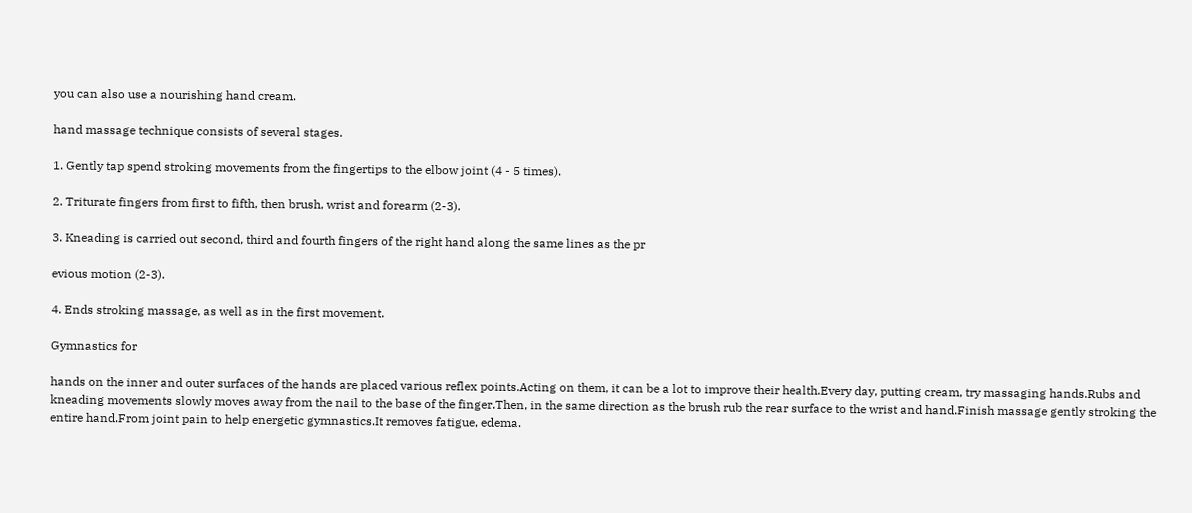you can also use a nourishing hand cream.

hand massage technique consists of several stages.

1. Gently tap spend stroking movements from the fingertips to the elbow joint (4 - 5 times).

2. Triturate fingers from first to fifth, then brush, wrist and forearm (2-3).

3. Kneading is carried out second, third and fourth fingers of the right hand along the same lines as the pr

evious motion (2-3).

4. Ends stroking massage, as well as in the first movement.

Gymnastics for

hands on the inner and outer surfaces of the hands are placed various reflex points.Acting on them, it can be a lot to improve their health.Every day, putting cream, try massaging hands.Rubs and kneading movements slowly moves away from the nail to the base of the finger.Then, in the same direction as the brush rub the rear surface to the wrist and hand.Finish massage gently stroking the entire hand.From joint pain to help energetic gymnastics.It removes fatigue, edema.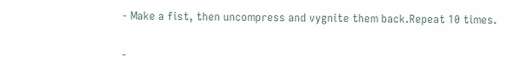- Make a fist, then uncompress and vygnite them back.Repeat 10 times.

-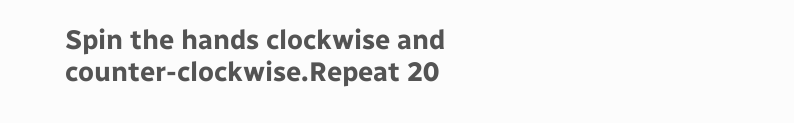Spin the hands clockwise and counter-clockwise.Repeat 20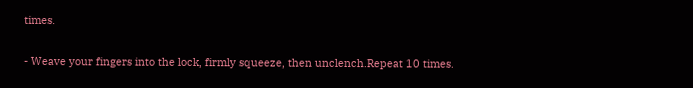times.

- Weave your fingers into the lock, firmly squeeze, then unclench.Repeat 10 times.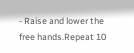- Raise and lower the free hands.Repeat 10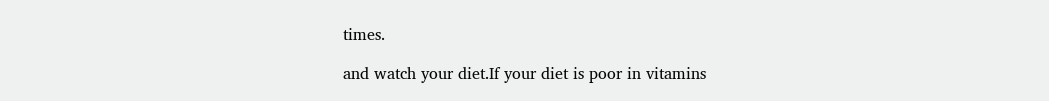times.

and watch your diet.If your diet is poor in vitamins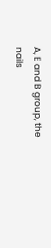A, E and B group, the nails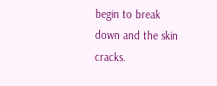begin to break down and the skin cracks.